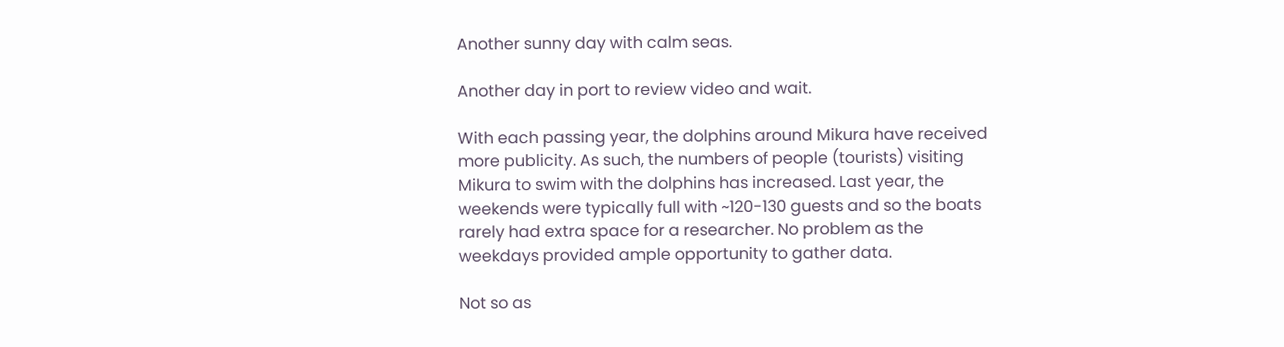Another sunny day with calm seas.

Another day in port to review video and wait.

With each passing year, the dolphins around Mikura have received more publicity. As such, the numbers of people (tourists) visiting Mikura to swim with the dolphins has increased. Last year, the weekends were typically full with ~120-130 guests and so the boats rarely had extra space for a researcher. No problem as the weekdays provided ample opportunity to gather data.

Not so as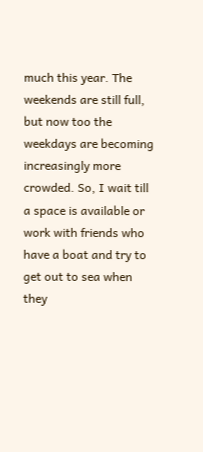much this year. The weekends are still full, but now too the weekdays are becoming increasingly more crowded. So, I wait till a space is available or work with friends who have a boat and try to get out to sea when they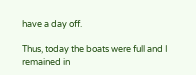have a day off.

Thus, today the boats were full and I remained in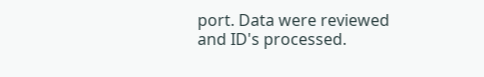port. Data were reviewed and ID's processed.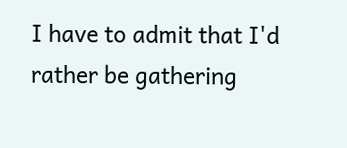I have to admit that I'd rather be gathering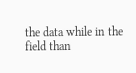the data while in the field than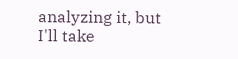analyzing it, but I'll take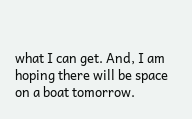what I can get. And, I am hoping there will be space on a boat tomorrow.